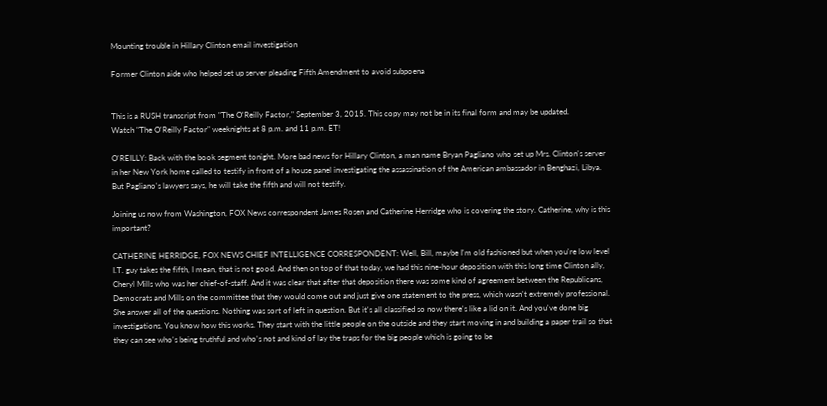Mounting trouble in Hillary Clinton email investigation

Former Clinton aide who helped set up server pleading Fifth Amendment to avoid subpoena


This is a RUSH transcript from "The O'Reilly Factor," September 3, 2015. This copy may not be in its final form and may be updated.
Watch "The O'Reilly Factor" weeknights at 8 p.m. and 11 p.m. ET!

O'REILLY: Back with the book segment tonight. More bad news for Hillary Clinton, a man name Bryan Pagliano who set up Mrs. Clinton's server in her New York home called to testify in front of a house panel investigating the assassination of the American ambassador in Benghazi, Libya. But Pagliano's lawyers says, he will take the fifth and will not testify.

Joining us now from Washington, FOX News correspondent James Rosen and Catherine Herridge who is covering the story. Catherine, why is this important?

CATHERINE HERRIDGE, FOX NEWS CHIEF INTELLIGENCE CORRESPONDENT: Well, Bill, maybe I'm old fashioned but when you're low level I.T. guy takes the fifth, I mean, that is not good. And then on top of that today, we had this nine-hour deposition with this long time Clinton ally, Cheryl Mills who was her chief-of-staff. And it was clear that after that deposition there was some kind of agreement between the Republicans, Democrats and Mills on the committee that they would come out and just give one statement to the press, which wasn't extremely professional. She answer all of the questions. Nothing was sort of left in question. But it's all classified so now there's like a lid on it. And you've done big investigations. You know how this works. They start with the little people on the outside and they start moving in and building a paper trail so that they can see who's being truthful and who's not and kind of lay the traps for the big people which is going to be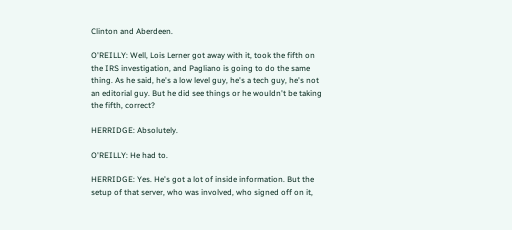Clinton and Aberdeen.

O'REILLY: Well, Lois Lerner got away with it, took the fifth on the IRS investigation, and Pagliano is going to do the same thing. As he said, he's a low level guy, he's a tech guy, he's not an editorial guy. But he did see things or he wouldn't be taking the fifth, correct?

HERRIDGE: Absolutely.

O'REILLY: He had to.

HERRIDGE: Yes. He's got a lot of inside information. But the setup of that server, who was involved, who signed off on it,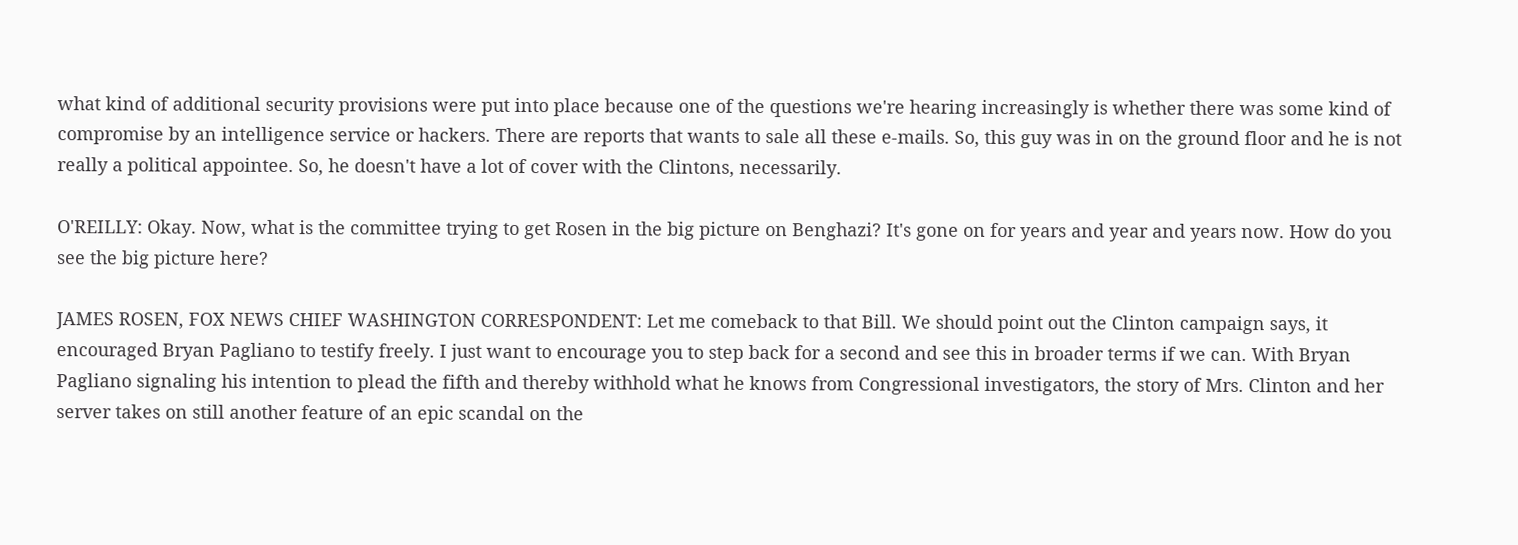what kind of additional security provisions were put into place because one of the questions we're hearing increasingly is whether there was some kind of compromise by an intelligence service or hackers. There are reports that wants to sale all these e-mails. So, this guy was in on the ground floor and he is not really a political appointee. So, he doesn't have a lot of cover with the Clintons, necessarily.

O'REILLY: Okay. Now, what is the committee trying to get Rosen in the big picture on Benghazi? It's gone on for years and year and years now. How do you see the big picture here?

JAMES ROSEN, FOX NEWS CHIEF WASHINGTON CORRESPONDENT: Let me comeback to that Bill. We should point out the Clinton campaign says, it encouraged Bryan Pagliano to testify freely. I just want to encourage you to step back for a second and see this in broader terms if we can. With Bryan Pagliano signaling his intention to plead the fifth and thereby withhold what he knows from Congressional investigators, the story of Mrs. Clinton and her server takes on still another feature of an epic scandal on the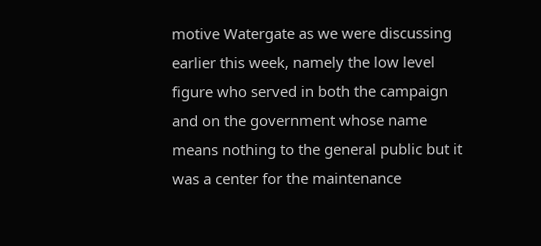motive Watergate as we were discussing earlier this week, namely the low level figure who served in both the campaign and on the government whose name means nothing to the general public but it was a center for the maintenance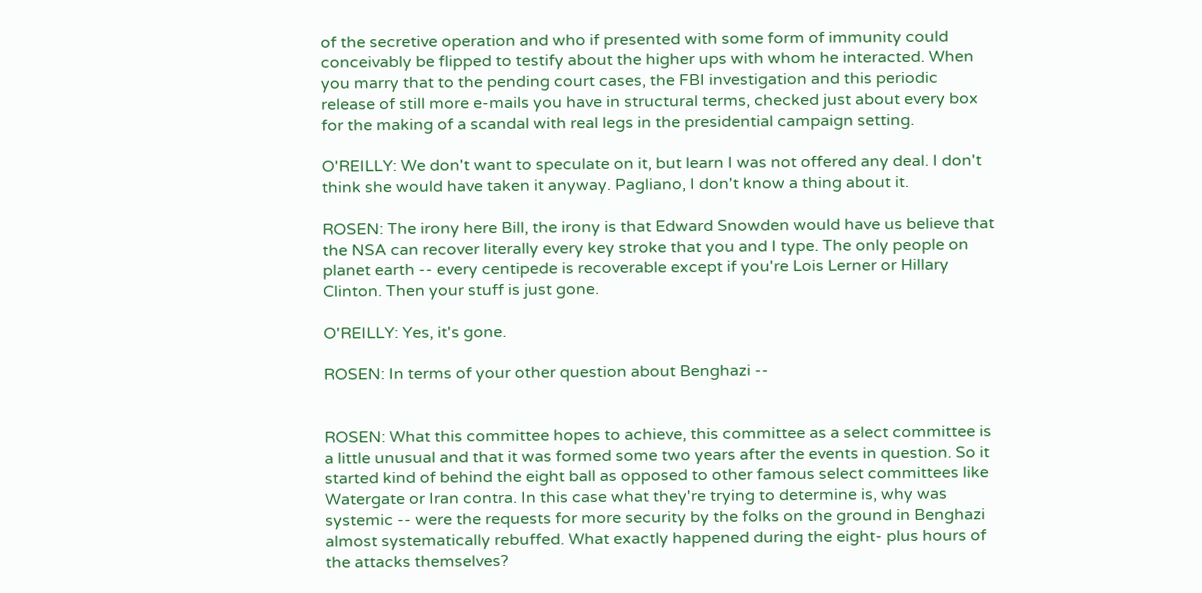of the secretive operation and who if presented with some form of immunity could conceivably be flipped to testify about the higher ups with whom he interacted. When you marry that to the pending court cases, the FBI investigation and this periodic release of still more e-mails you have in structural terms, checked just about every box for the making of a scandal with real legs in the presidential campaign setting.

O'REILLY: We don't want to speculate on it, but learn I was not offered any deal. I don't think she would have taken it anyway. Pagliano, I don't know a thing about it.

ROSEN: The irony here Bill, the irony is that Edward Snowden would have us believe that the NSA can recover literally every key stroke that you and I type. The only people on planet earth -- every centipede is recoverable except if you're Lois Lerner or Hillary Clinton. Then your stuff is just gone.

O'REILLY: Yes, it's gone.

ROSEN: In terms of your other question about Benghazi --


ROSEN: What this committee hopes to achieve, this committee as a select committee is a little unusual and that it was formed some two years after the events in question. So it started kind of behind the eight ball as opposed to other famous select committees like Watergate or Iran contra. In this case what they're trying to determine is, why was systemic -- were the requests for more security by the folks on the ground in Benghazi almost systematically rebuffed. What exactly happened during the eight- plus hours of the attacks themselves?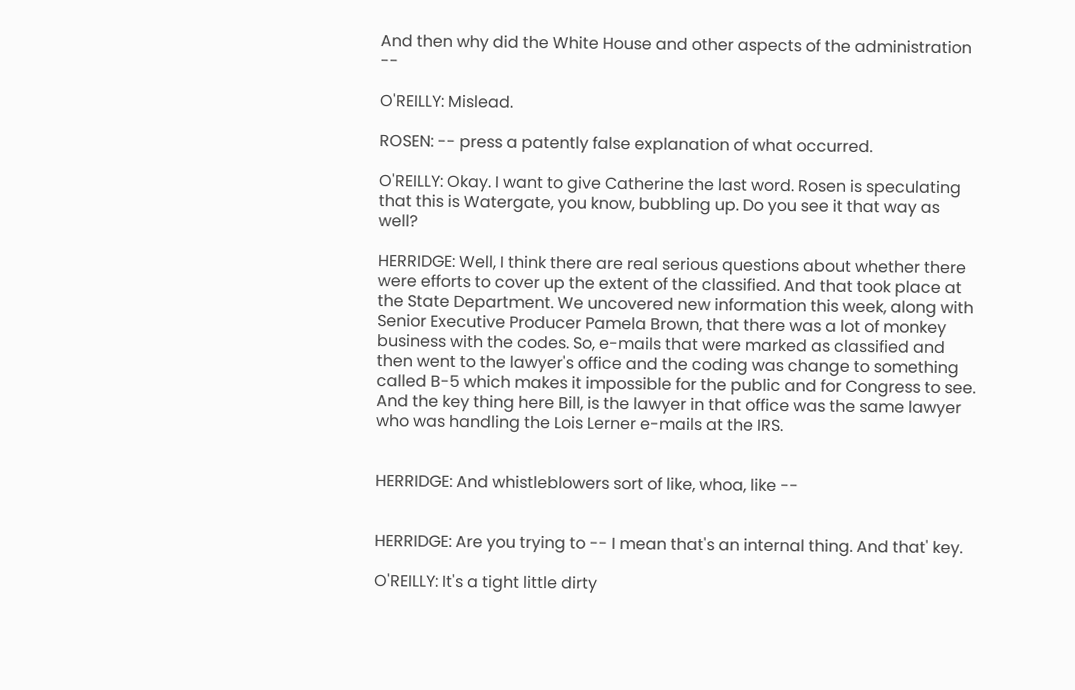And then why did the White House and other aspects of the administration --

O'REILLY: Mislead.

ROSEN: -- press a patently false explanation of what occurred.

O'REILLY: Okay. I want to give Catherine the last word. Rosen is speculating that this is Watergate, you know, bubbling up. Do you see it that way as well?

HERRIDGE: Well, I think there are real serious questions about whether there were efforts to cover up the extent of the classified. And that took place at the State Department. We uncovered new information this week, along with Senior Executive Producer Pamela Brown, that there was a lot of monkey business with the codes. So, e-mails that were marked as classified and then went to the lawyer's office and the coding was change to something called B-5 which makes it impossible for the public and for Congress to see. And the key thing here Bill, is the lawyer in that office was the same lawyer who was handling the Lois Lerner e-mails at the IRS.


HERRIDGE: And whistleblowers sort of like, whoa, like --


HERRIDGE: Are you trying to -- I mean that's an internal thing. And that' key.

O'REILLY: It's a tight little dirty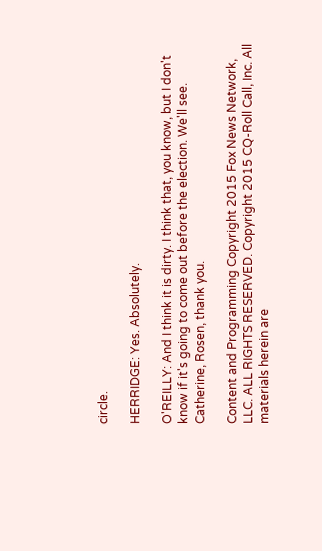circle.

HERRIDGE: Yes. Absolutely.

O'REILLY: And I think it is dirty. I think that, you know, but I don't know if it's going to come out before the election. We'll see. Catherine, Rosen, thank you.

Content and Programming Copyright 2015 Fox News Network, LLC. ALL RIGHTS RESERVED. Copyright 2015 CQ-Roll Call, Inc. All materials herein are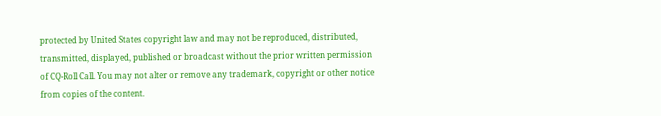protected by United States copyright law and may not be reproduced, distributed, transmitted, displayed, published or broadcast without the prior written permission of CQ-Roll Call. You may not alter or remove any trademark, copyright or other notice from copies of the content.